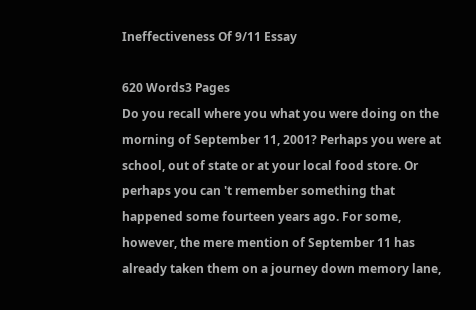Ineffectiveness Of 9/11 Essay

620 Words3 Pages
Do you recall where you what you were doing on the morning of September 11, 2001? Perhaps you were at school, out of state or at your local food store. Or perhaps you can 't remember something that happened some fourteen years ago. For some, however, the mere mention of September 11 has already taken them on a journey down memory lane,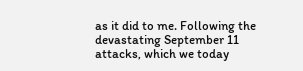as it did to me. Following the devastating September 11 attacks, which we today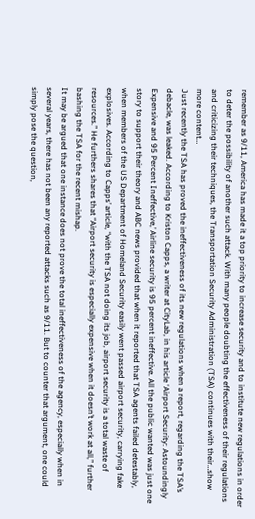remember as 9/11, America has made it a top priority to increase security and to institute new regulations in order to deter the possibility of another such attack. With many people doubting the effectiveness of their regulations and criticizing their techniques, the Transportation Security Administration (TSA) continues with their…show more content…
Just recently the TSA has proved the ineffectiveness of its new regulations when a report, regarding the TSA’s debacle, was leaked. According to Kriston Capps, a writer at CityLab, in his article ‘Airport Security: Astoundingly Expensive and 95 Percent Ineffective,’ Airline security is 95 percent ineffective. All the public wanted was just one story to support their theory and ABC news provided that when it reported that TSA agents failed detestably, when members of the US Department of Homeland Security easily went passed airport security, carrying fake explosives. According to Capps’ article, “with the TSA not doing its job, airport security is a total waste of resources.” He furthers shares that “Airport security is especially expensive when it doesn’t work at all,” further bashing the TSA for the recent mishap.
It may be argued that one instance does not prove the total ineffectiveness of the agency, especially when in several years, there has not been any reported attacks such as 9/11. But to counter that argument, one could simply pose the question,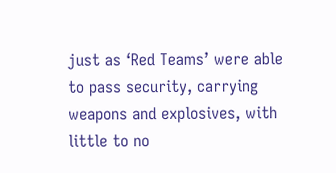just as ‘Red Teams’ were able to pass security, carrying weapons and explosives, with little to no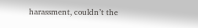harassment, couldn’t the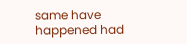same have happened had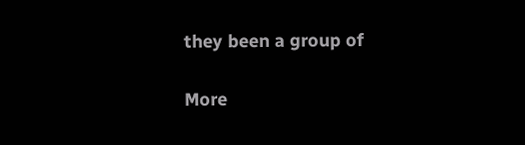they been a group of

More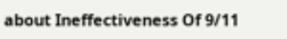about Ineffectiveness Of 9/11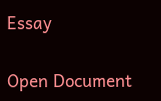Essay

Open Document